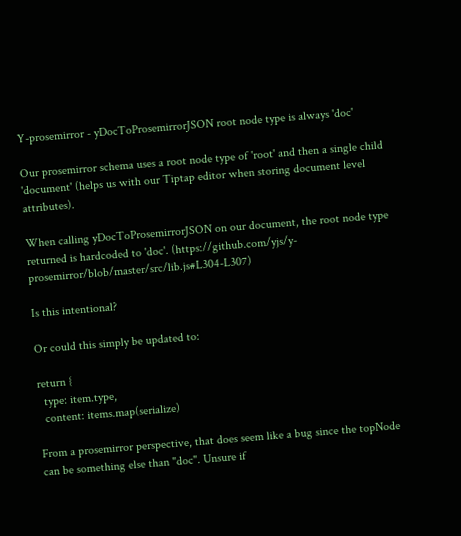Y-prosemirror - yDocToProsemirrorJSON root node type is always 'doc'

Our prosemirror schema uses a root node type of 'root' and then a single child 'document' (helps us with our Tiptap editor when storing document level attributes).

When calling yDocToProsemirrorJSON on our document, the root node type returned is hardcoded to 'doc'. (https://github.com/yjs/y-prosemirror/blob/master/src/lib.js#L304-L307)

Is this intentional?

Or could this simply be updated to:

return {
  type: item.type,
  content: items.map(serialize)

From a prosemirror perspective, that does seem like a bug since the topNode can be something else than "doc". Unsure if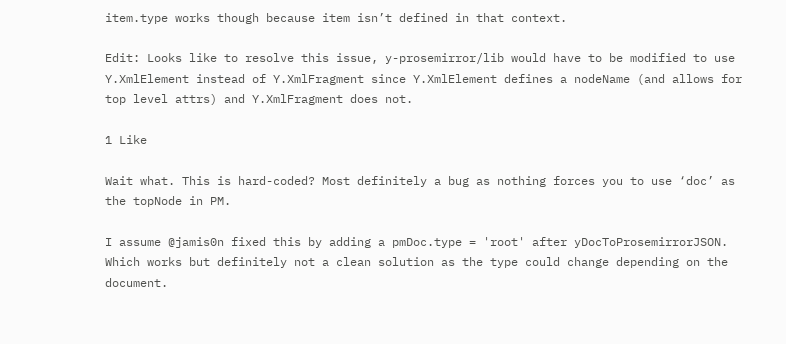item.type works though because item isn’t defined in that context.

Edit: Looks like to resolve this issue, y-prosemirror/lib would have to be modified to use Y.XmlElement instead of Y.XmlFragment since Y.XmlElement defines a nodeName (and allows for top level attrs) and Y.XmlFragment does not.

1 Like

Wait what. This is hard-coded? Most definitely a bug as nothing forces you to use ‘doc’ as the topNode in PM.

I assume @jamis0n fixed this by adding a pmDoc.type = 'root' after yDocToProsemirrorJSON. Which works but definitely not a clean solution as the type could change depending on the document.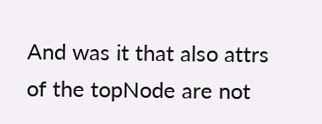And was it that also attrs of the topNode are not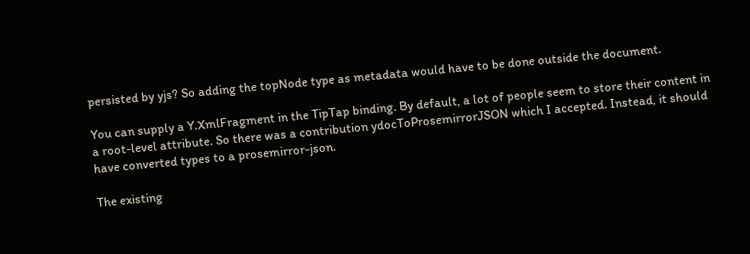persisted by yjs? So adding the topNode type as metadata would have to be done outside the document.

You can supply a Y.XmlFragment in the TipTap binding. By default, a lot of people seem to store their content in a root-level attribute. So there was a contribution ydocToProsemirrorJSON which I accepted. Instead, it should have converted types to a prosemirror-json.

The existing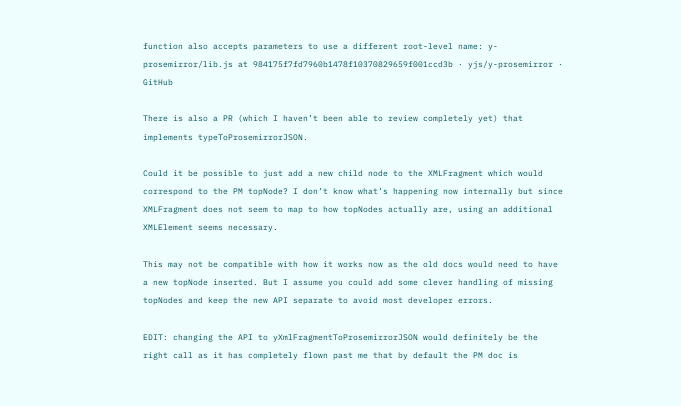function also accepts parameters to use a different root-level name: y-prosemirror/lib.js at 984175f7fd7960b1478f10370829659f001ccd3b · yjs/y-prosemirror · GitHub

There is also a PR (which I haven’t been able to review completely yet) that implements typeToProsemirrorJSON.

Could it be possible to just add a new child node to the XMLFragment which would correspond to the PM topNode? I don’t know what’s happening now internally but since XMLFragment does not seem to map to how topNodes actually are, using an additional XMLElement seems necessary.

This may not be compatible with how it works now as the old docs would need to have a new topNode inserted. But I assume you could add some clever handling of missing topNodes and keep the new API separate to avoid most developer errors.

EDIT: changing the API to yXmlFragmentToProsemirrorJSON would definitely be the right call as it has completely flown past me that by default the PM doc is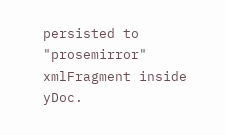persisted to "prosemirror" xmlFragment inside yDoc.